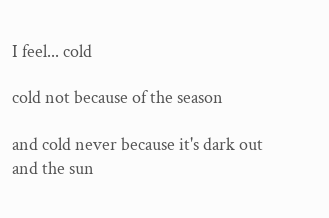I feel... cold

cold not because of the season

and cold never because it's dark out and the sun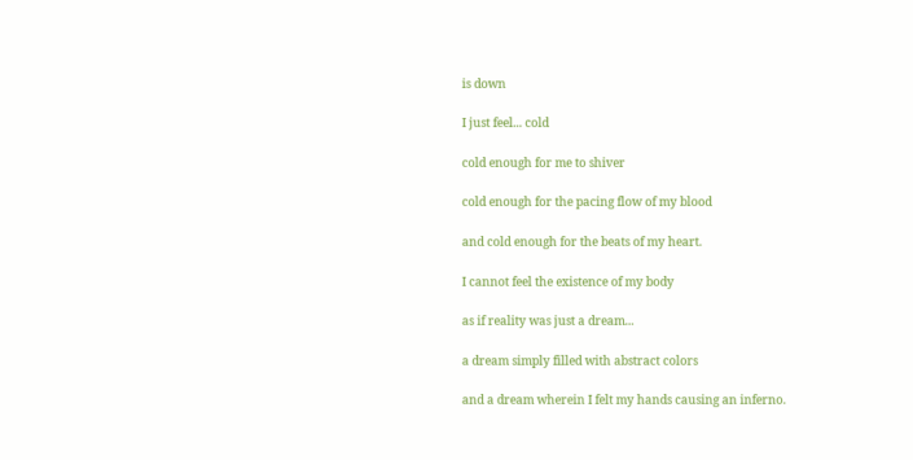is down

I just feel... cold

cold enough for me to shiver

cold enough for the pacing flow of my blood

and cold enough for the beats of my heart.

I cannot feel the existence of my body

as if reality was just a dream...

a dream simply filled with abstract colors

and a dream wherein I felt my hands causing an inferno.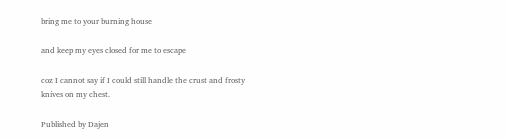bring me to your burning house

and keep my eyes closed for me to escape

coz I cannot say if I could still handle the crust and frosty knives on my chest.

Published by Dajen